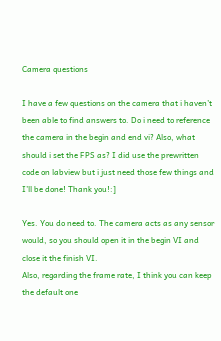Camera questions

I have a few questions on the camera that i haven’t been able to find answers to. Do i need to reference the camera in the begin and end vi? Also, what should i set the FPS as? I did use the prewritten code on labview but i just need those few things and I’ll be done! Thank you!:]

Yes. You do need to. The camera acts as any sensor would, so you should open it in the begin VI and close it the finish VI.
Also, regarding the frame rate, I think you can keep the default one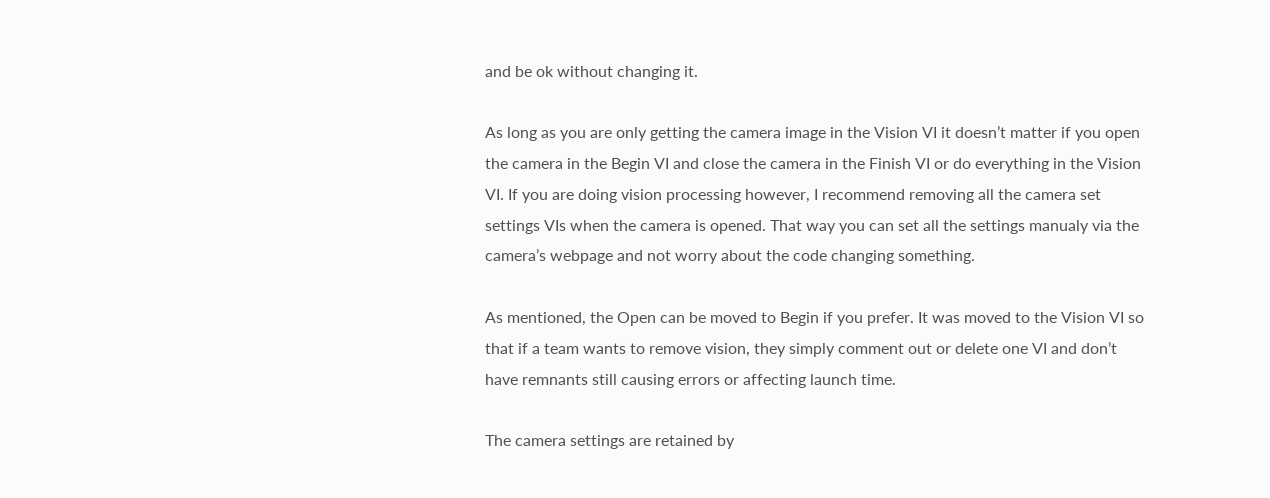and be ok without changing it.

As long as you are only getting the camera image in the Vision VI it doesn’t matter if you open the camera in the Begin VI and close the camera in the Finish VI or do everything in the Vision VI. If you are doing vision processing however, I recommend removing all the camera set settings VIs when the camera is opened. That way you can set all the settings manualy via the camera’s webpage and not worry about the code changing something.

As mentioned, the Open can be moved to Begin if you prefer. It was moved to the Vision VI so that if a team wants to remove vision, they simply comment out or delete one VI and don’t have remnants still causing errors or affecting launch time.

The camera settings are retained by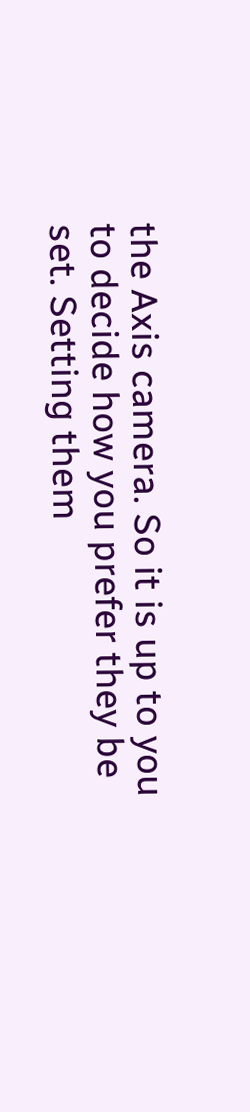the Axis camera. So it is up to you to decide how you prefer they be set. Setting them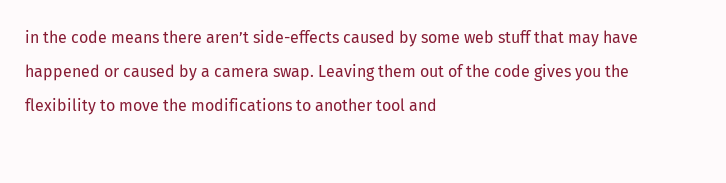in the code means there aren’t side-effects caused by some web stuff that may have happened or caused by a camera swap. Leaving them out of the code gives you the flexibility to move the modifications to another tool and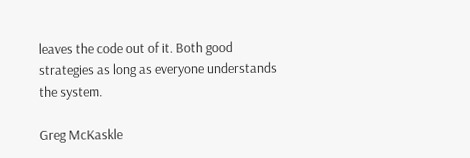leaves the code out of it. Both good strategies as long as everyone understands the system.

Greg McKaskle